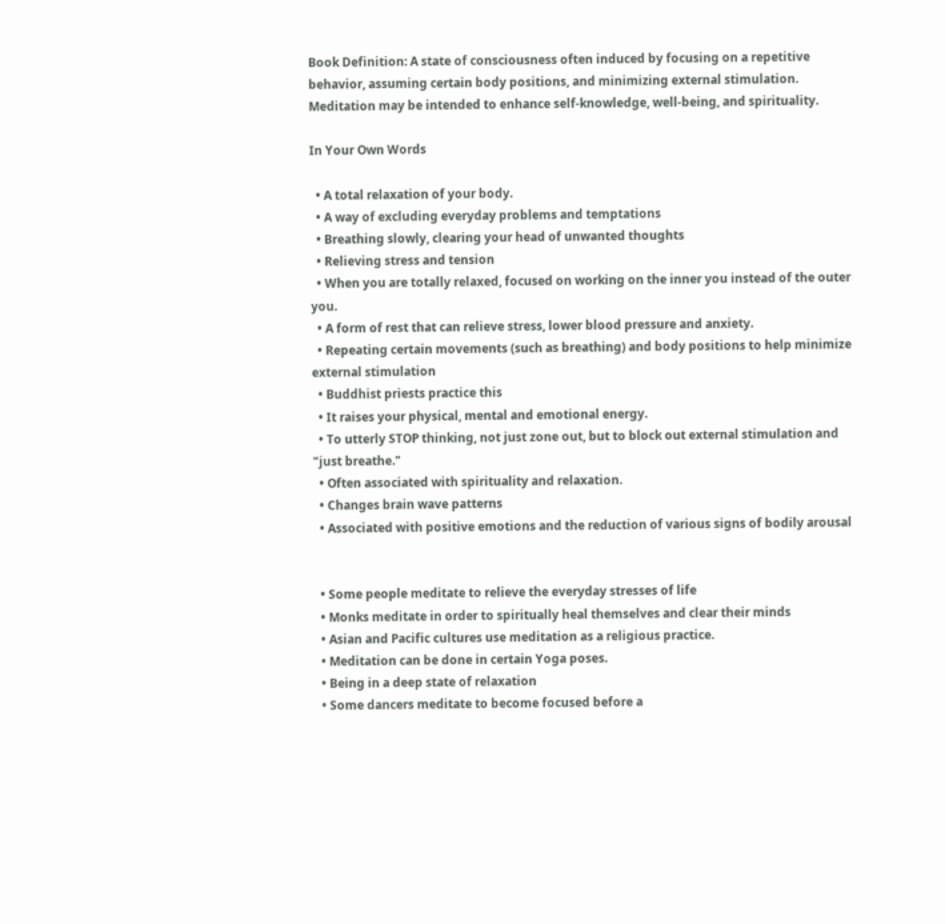Book Definition: A state of consciousness often induced by focusing on a repetitive behavior, assuming certain body positions, and minimizing external stimulation. Meditation may be intended to enhance self-knowledge, well-being, and spirituality.

In Your Own Words

  • A total relaxation of your body.
  • A way of excluding everyday problems and temptations
  • Breathing slowly, clearing your head of unwanted thoughts
  • Relieving stress and tension
  • When you are totally relaxed, focused on working on the inner you instead of the outer you.
  • A form of rest that can relieve stress, lower blood pressure and anxiety.
  • Repeating certain movements (such as breathing) and body positions to help minimize external stimulation
  • Buddhist priests practice this
  • It raises your physical, mental and emotional energy.
  • To utterly STOP thinking, not just zone out, but to block out external stimulation and "just breathe."
  • Often associated with spirituality and relaxation.
  • Changes brain wave patterns
  • Associated with positive emotions and the reduction of various signs of bodily arousal


  • Some people meditate to relieve the everyday stresses of life
  • Monks meditate in order to spiritually heal themselves and clear their minds
  • Asian and Pacific cultures use meditation as a religious practice.
  • Meditation can be done in certain Yoga poses.
  • Being in a deep state of relaxation
  • Some dancers meditate to become focused before a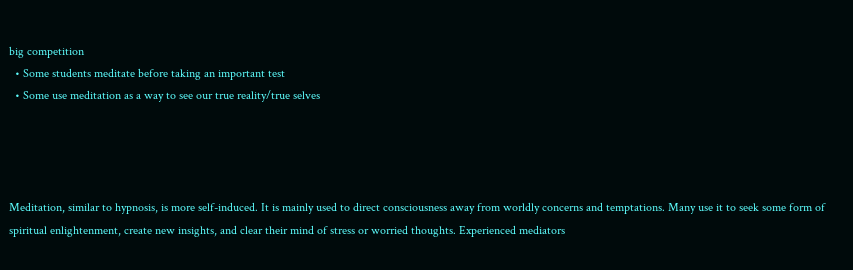big competition
  • Some students meditate before taking an important test
  • Some use meditation as a way to see our true reality/true selves




Meditation, similar to hypnosis, is more self-induced. It is mainly used to direct consciousness away from worldly concerns and temptations. Many use it to seek some form of spiritual enlightenment, create new insights, and clear their mind of stress or worried thoughts. Experienced mediators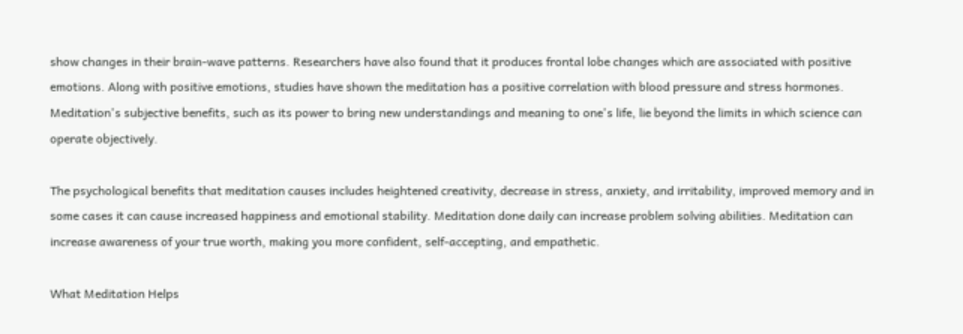show changes in their brain-wave patterns. Researchers have also found that it produces frontal lobe changes which are associated with positive emotions. Along with positive emotions, studies have shown the meditation has a positive correlation with blood pressure and stress hormones. Meditation's subjective benefits, such as its power to bring new understandings and meaning to one's life, lie beyond the limits in which science can operate objectively.

The psychological benefits that meditation causes includes heightened creativity, decrease in stress, anxiety, and irritability, improved memory and in some cases it can cause increased happiness and emotional stability. Meditation done daily can increase problem solving abilities. Meditation can increase awareness of your true worth, making you more confident, self-accepting, and empathetic.

What Meditation Helps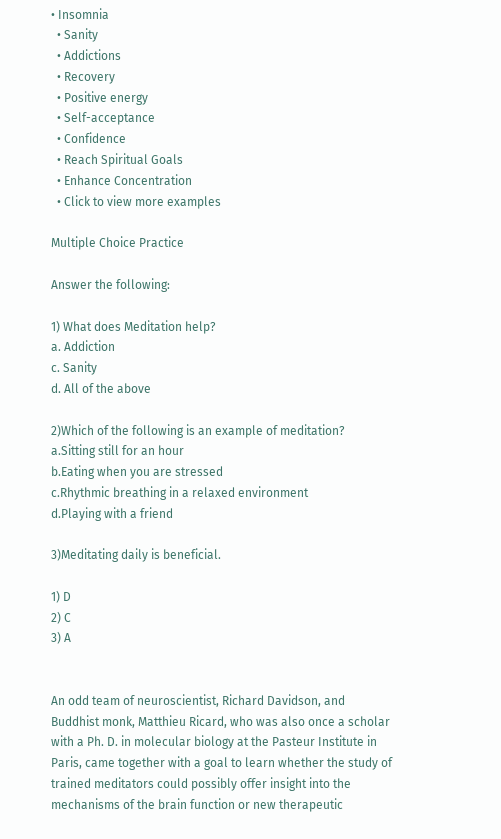• Insomnia
  • Sanity
  • Addictions
  • Recovery
  • Positive energy
  • Self-acceptance
  • Confidence
  • Reach Spiritual Goals
  • Enhance Concentration
  • Click to view more examples

Multiple Choice Practice

Answer the following:

1) What does Meditation help?
a. Addiction
c. Sanity
d. All of the above

2)Which of the following is an example of meditation?
a.Sitting still for an hour
b.Eating when you are stressed
c.Rhythmic breathing in a relaxed environment
d.Playing with a friend

3)Meditating daily is beneficial.

1) D
2) C
3) A


An odd team of neuroscientist, Richard Davidson, and Buddhist monk, Matthieu Ricard, who was also once a scholar with a Ph. D. in molecular biology at the Pasteur Institute in Paris, came together with a goal to learn whether the study of trained meditators could possibly offer insight into the mechanisms of the brain function or new therapeutic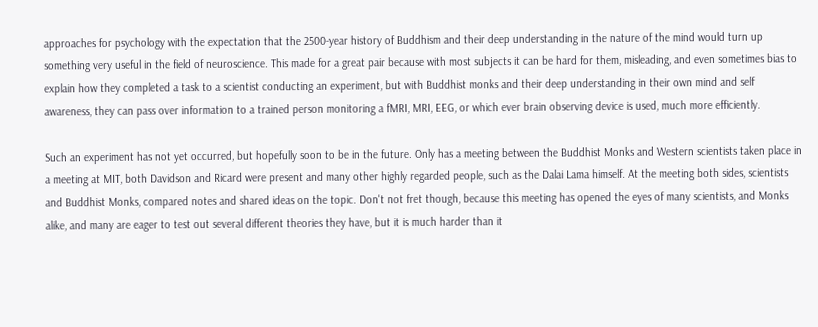approaches for psychology with the expectation that the 2500-year history of Buddhism and their deep understanding in the nature of the mind would turn up something very useful in the field of neuroscience. This made for a great pair because with most subjects it can be hard for them, misleading, and even sometimes bias to explain how they completed a task to a scientist conducting an experiment, but with Buddhist monks and their deep understanding in their own mind and self awareness, they can pass over information to a trained person monitoring a fMRI, MRI, EEG, or which ever brain observing device is used, much more efficiently.

Such an experiment has not yet occurred, but hopefully soon to be in the future. Only has a meeting between the Buddhist Monks and Western scientists taken place in a meeting at MIT, both Davidson and Ricard were present and many other highly regarded people, such as the Dalai Lama himself. At the meeting both sides, scientists and Buddhist Monks, compared notes and shared ideas on the topic. Don't not fret though, because this meeting has opened the eyes of many scientists, and Monks alike, and many are eager to test out several different theories they have, but it is much harder than it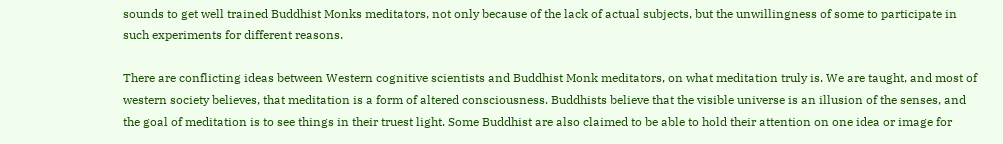sounds to get well trained Buddhist Monks meditators, not only because of the lack of actual subjects, but the unwillingness of some to participate in such experiments for different reasons.

There are conflicting ideas between Western cognitive scientists and Buddhist Monk meditators, on what meditation truly is. We are taught, and most of western society believes, that meditation is a form of altered consciousness. Buddhists believe that the visible universe is an illusion of the senses, and the goal of meditation is to see things in their truest light. Some Buddhist are also claimed to be able to hold their attention on one idea or image for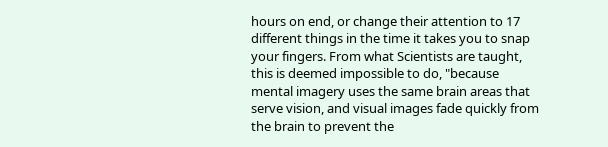hours on end, or change their attention to 17 different things in the time it takes you to snap your fingers. From what Scientists are taught, this is deemed impossible to do, "because mental imagery uses the same brain areas that serve vision, and visual images fade quickly from the brain to prevent the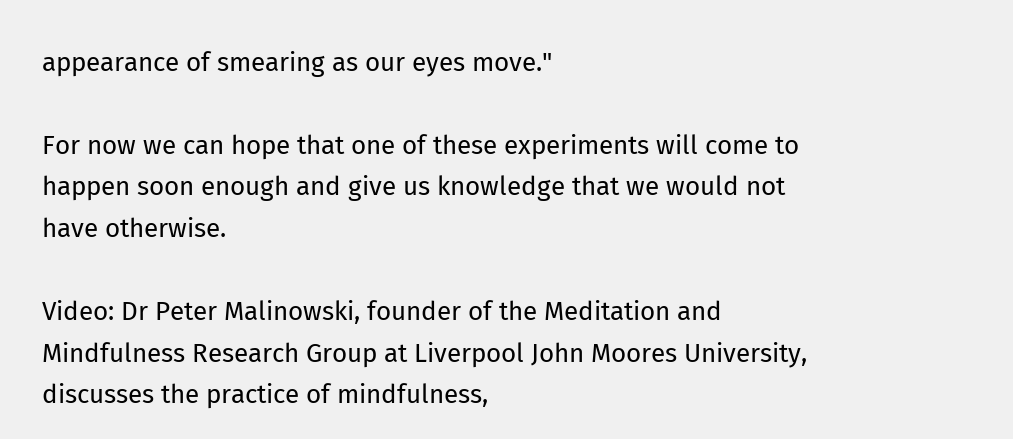appearance of smearing as our eyes move."

For now we can hope that one of these experiments will come to happen soon enough and give us knowledge that we would not have otherwise.

Video: Dr Peter Malinowski, founder of the Meditation and Mindfulness Research Group at Liverpool John Moores University, discusses the practice of mindfulness,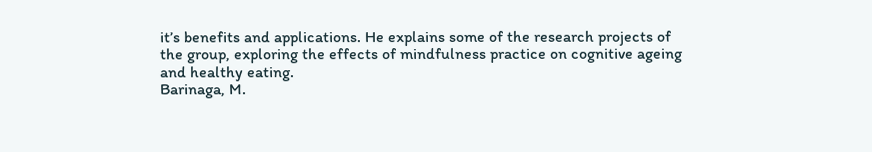it’s benefits and applications. He explains some of the research projects of the group, exploring the effects of mindfulness practice on cognitive ageing and healthy eating.
Barinaga, M.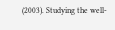(2003). Studying the well-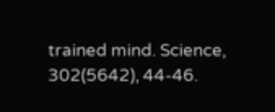trained mind. Science, 302(5642), 44-46.